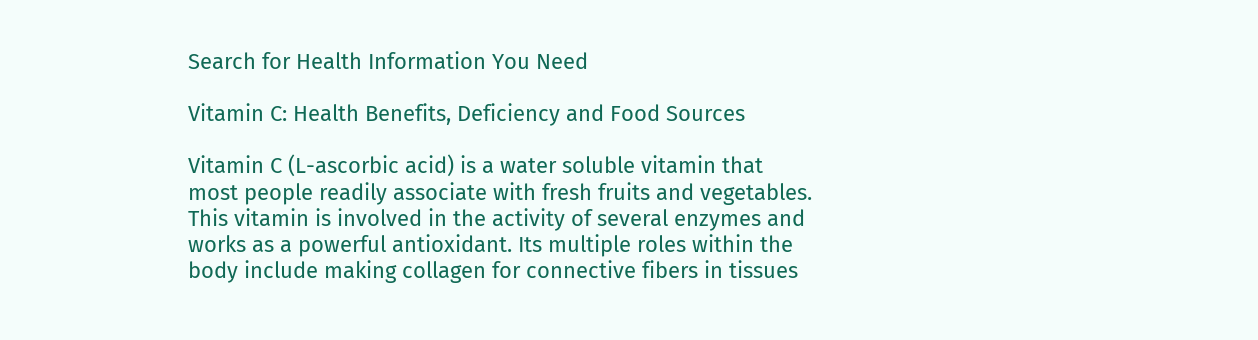Search for Health Information You Need

Vitamin C: Health Benefits, Deficiency and Food Sources

Vitamin C (L-ascorbic acid) is a water soluble vitamin that most people readily associate with fresh fruits and vegetables. This vitamin is involved in the activity of several enzymes and works as a powerful antioxidant. Its multiple roles within the body include making collagen for connective fibers in tissues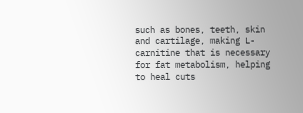such as bones, teeth, skin and cartilage, making L-carnitine that is necessary for fat metabolism, helping to heal cuts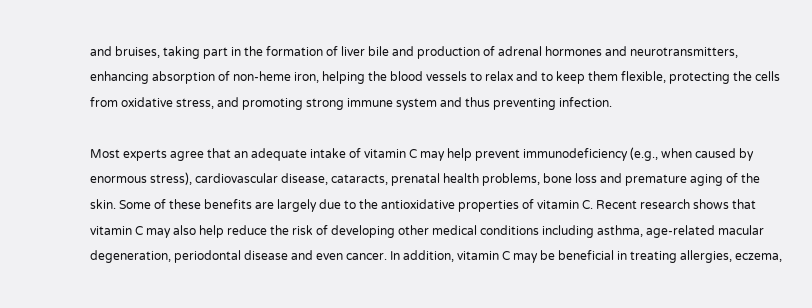and bruises, taking part in the formation of liver bile and production of adrenal hormones and neurotransmitters, enhancing absorption of non-heme iron, helping the blood vessels to relax and to keep them flexible, protecting the cells from oxidative stress, and promoting strong immune system and thus preventing infection.

Most experts agree that an adequate intake of vitamin C may help prevent immunodeficiency (e.g., when caused by enormous stress), cardiovascular disease, cataracts, prenatal health problems, bone loss and premature aging of the skin. Some of these benefits are largely due to the antioxidative properties of vitamin C. Recent research shows that vitamin C may also help reduce the risk of developing other medical conditions including asthma, age-related macular degeneration, periodontal disease and even cancer. In addition, vitamin C may be beneficial in treating allergies, eczema,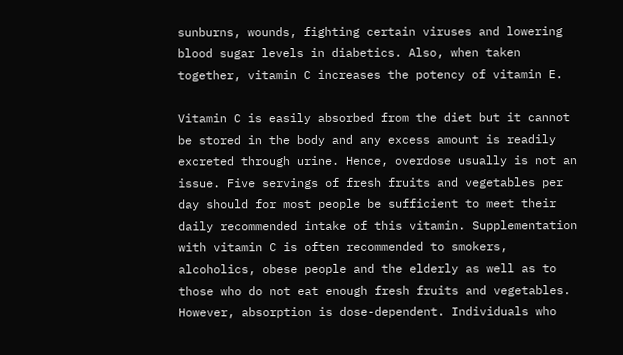sunburns, wounds, fighting certain viruses and lowering blood sugar levels in diabetics. Also, when taken together, vitamin C increases the potency of vitamin E.

Vitamin C is easily absorbed from the diet but it cannot be stored in the body and any excess amount is readily excreted through urine. Hence, overdose usually is not an issue. Five servings of fresh fruits and vegetables per day should for most people be sufficient to meet their daily recommended intake of this vitamin. Supplementation with vitamin C is often recommended to smokers, alcoholics, obese people and the elderly as well as to those who do not eat enough fresh fruits and vegetables. However, absorption is dose-dependent. Individuals who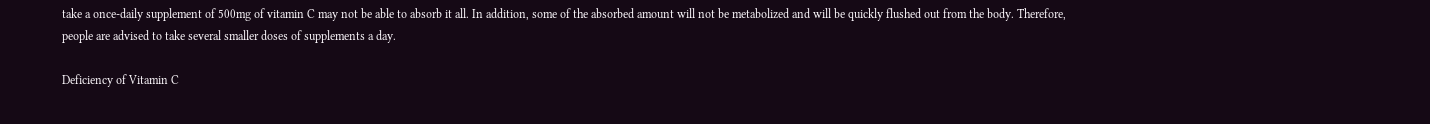take a once-daily supplement of 500mg of vitamin C may not be able to absorb it all. In addition, some of the absorbed amount will not be metabolized and will be quickly flushed out from the body. Therefore, people are advised to take several smaller doses of supplements a day.

Deficiency of Vitamin C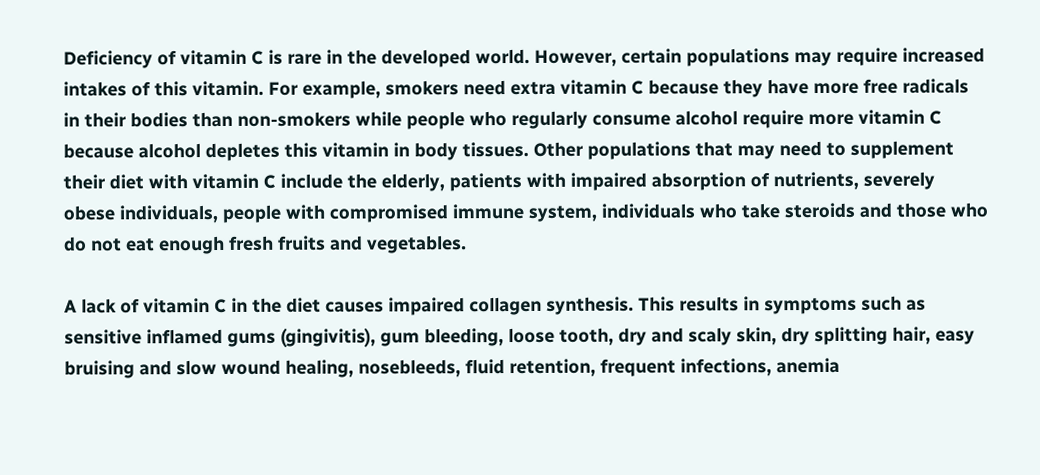Deficiency of vitamin C is rare in the developed world. However, certain populations may require increased intakes of this vitamin. For example, smokers need extra vitamin C because they have more free radicals in their bodies than non-smokers while people who regularly consume alcohol require more vitamin C because alcohol depletes this vitamin in body tissues. Other populations that may need to supplement their diet with vitamin C include the elderly, patients with impaired absorption of nutrients, severely obese individuals, people with compromised immune system, individuals who take steroids and those who do not eat enough fresh fruits and vegetables.

A lack of vitamin C in the diet causes impaired collagen synthesis. This results in symptoms such as sensitive inflamed gums (gingivitis), gum bleeding, loose tooth, dry and scaly skin, dry splitting hair, easy bruising and slow wound healing, nosebleeds, fluid retention, frequent infections, anemia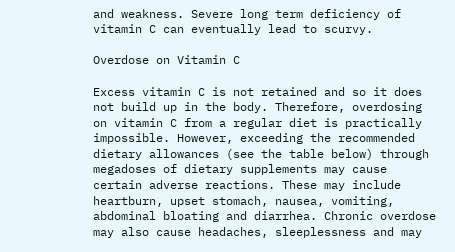and weakness. Severe long term deficiency of vitamin C can eventually lead to scurvy.

Overdose on Vitamin C

Excess vitamin C is not retained and so it does not build up in the body. Therefore, overdosing on vitamin C from a regular diet is practically impossible. However, exceeding the recommended dietary allowances (see the table below) through megadoses of dietary supplements may cause certain adverse reactions. These may include heartburn, upset stomach, nausea, vomiting, abdominal bloating and diarrhea. Chronic overdose may also cause headaches, sleeplessness and may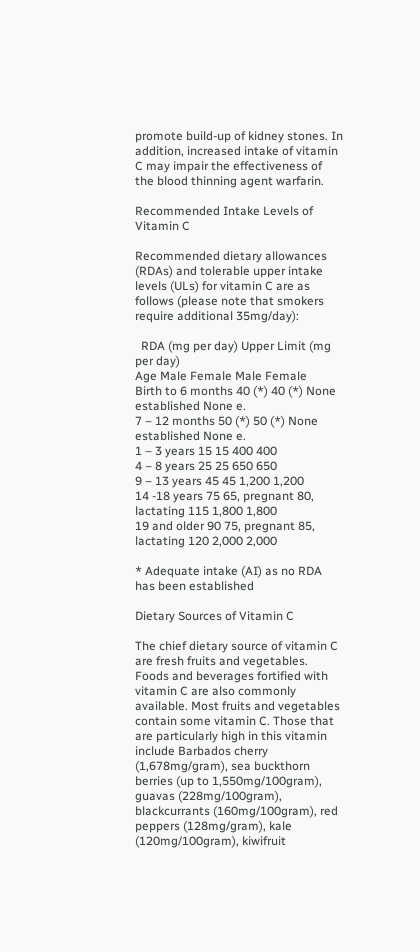promote build-up of kidney stones. In addition, increased intake of vitamin C may impair the effectiveness of the blood thinning agent warfarin.

Recommended Intake Levels of Vitamin C

Recommended dietary allowances (RDAs) and tolerable upper intake levels (ULs) for vitamin C are as follows (please note that smokers require additional 35mg/day):

  RDA (mg per day) Upper Limit (mg per day)
Age Male Female Male Female
Birth to 6 months 40 (*) 40 (*) None established None e.
7 – 12 months 50 (*) 50 (*) None established None e.
1 – 3 years 15 15 400 400
4 – 8 years 25 25 650 650
9 – 13 years 45 45 1,200 1,200
14 -18 years 75 65, pregnant 80, lactating 115 1,800 1,800
19 and older 90 75, pregnant 85, lactating 120 2,000 2,000

* Adequate intake (AI) as no RDA has been established

Dietary Sources of Vitamin C

The chief dietary source of vitamin C are fresh fruits and vegetables. Foods and beverages fortified with vitamin C are also commonly available. Most fruits and vegetables contain some vitamin C. Those that are particularly high in this vitamin include Barbados cherry (1,678mg/gram), sea buckthorn berries (up to 1,550mg/100gram), guavas (228mg/100gram), blackcurrants (160mg/100gram), red peppers (128mg/gram), kale (120mg/100gram), kiwifruit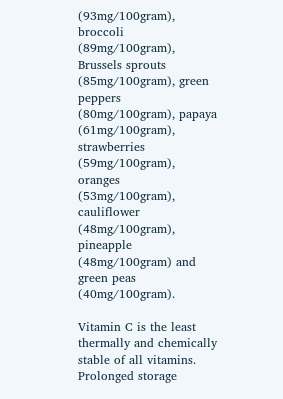(93mg/100gram), broccoli (89mg/100gram), Brussels sprouts (85mg/100gram), green peppers (80mg/100gram), papaya (61mg/100gram), strawberries (59mg/100gram), oranges (53mg/100gram), cauliflower (48mg/100gram), pineapple (48mg/100gram) and green peas (40mg/100gram).

Vitamin C is the least thermally and chemically stable of all vitamins. Prolonged storage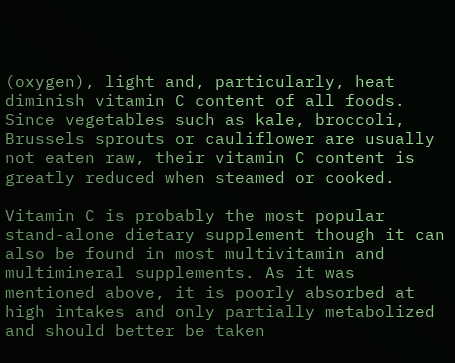(oxygen), light and, particularly, heat diminish vitamin C content of all foods. Since vegetables such as kale, broccoli, Brussels sprouts or cauliflower are usually not eaten raw, their vitamin C content is greatly reduced when steamed or cooked.

Vitamin C is probably the most popular stand-alone dietary supplement though it can also be found in most multivitamin and multimineral supplements. As it was mentioned above, it is poorly absorbed at high intakes and only partially metabolized and should better be taken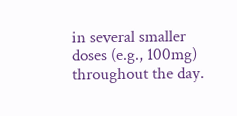in several smaller doses (e.g., 100mg) throughout the day.